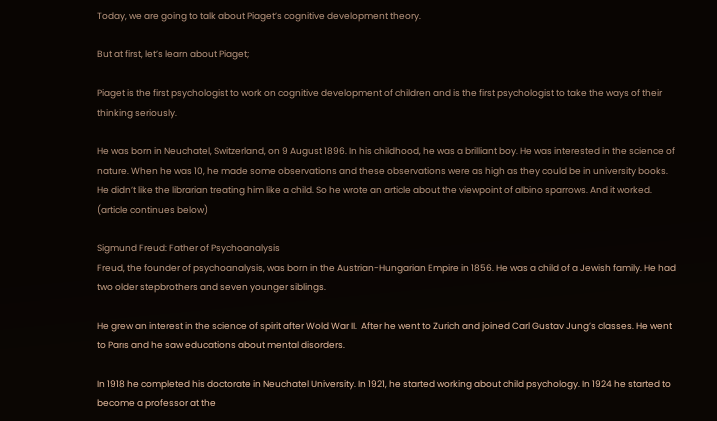Today, we are going to talk about Piaget’s cognitive development theory.

But at first, let’s learn about Piaget;

Piaget is the first psychologist to work on cognitive development of children and is the first psychologist to take the ways of their thinking seriously.

He was born in Neuchatel, Switzerland, on 9 August 1896. In his childhood, he was a brilliant boy. He was interested in the science of nature. When he was 10, he made some observations and these observations were as high as they could be in university books. He didn’t like the librarian treating him like a child. So he wrote an article about the viewpoint of albino sparrows. And it worked. (article continues below)

Sigmund Freud: Father of Psychoanalysis
Freud, the founder of psychoanalysis, was born in the Austrian-Hungarian Empire in 1856. He was a child of a Jewish family. He had two older stepbrothers and seven younger siblings.

He grew an interest in the science of spirit after Wold War II.  After he went to Zurich and joined Carl Gustav Jung’s classes. He went to Parıs and he saw educations about mental disorders.

In 1918 he completed his doctorate in Neuchatel University. In 1921, he started working about child psychology. In 1924 he started to become a professor at the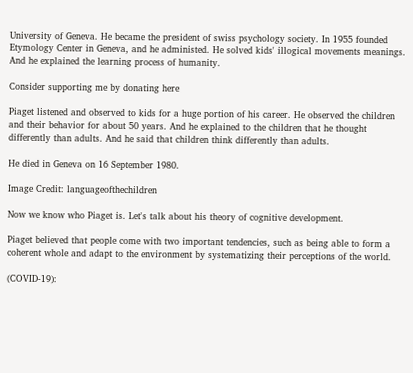University of Geneva. He became the president of swiss psychology society. In 1955 founded Etymology Center in Geneva, and he administed. He solved kids' illogical movements meanings. And he explained the learning process of humanity.

Consider supporting me by donating here

Piaget listened and observed to kids for a huge portion of his career. He observed the children and their behavior for about 50 years. And he explained to the children that he thought differently than adults. And he said that children think differently than adults.

He died in Geneva on 16 September 1980.

Image Credit: languageofthechildren

Now we know who Piaget is. Let's talk about his theory of cognitive development.

Piaget believed that people come with two important tendencies, such as being able to form a coherent whole and adapt to the environment by systematizing their perceptions of the world.

(COVID-19):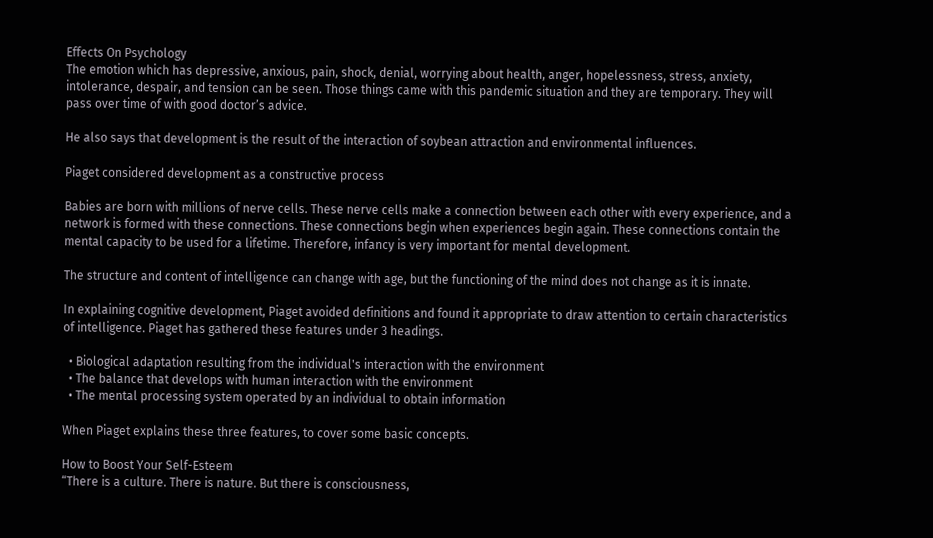Effects On Psychology
The emotion which has depressive, anxious, pain, shock, denial, worrying about health, anger, hopelessness, stress, anxiety, intolerance, despair, and tension can be seen. Those things came with this pandemic situation and they are temporary. They will pass over time of with good doctor’s advice.

He also says that development is the result of the interaction of soybean attraction and environmental influences.

Piaget considered development as a constructive process

Babies are born with millions of nerve cells. These nerve cells make a connection between each other with every experience, and a network is formed with these connections. These connections begin when experiences begin again. These connections contain the mental capacity to be used for a lifetime. Therefore, infancy is very important for mental development.

The structure and content of intelligence can change with age, but the functioning of the mind does not change as it is innate.

In explaining cognitive development, Piaget avoided definitions and found it appropriate to draw attention to certain characteristics of intelligence. Piaget has gathered these features under 3 headings.

  • Biological adaptation resulting from the individual's interaction with the environment
  • The balance that develops with human interaction with the environment
  • The mental processing system operated by an individual to obtain information

When Piaget explains these three features, to cover some basic concepts.

How to Boost Your Self-Esteem
“There is a culture. There is nature. But there is consciousness,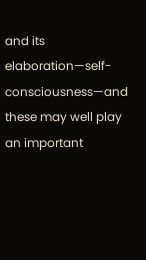and its elaboration—self-consciousness—and these may well play an important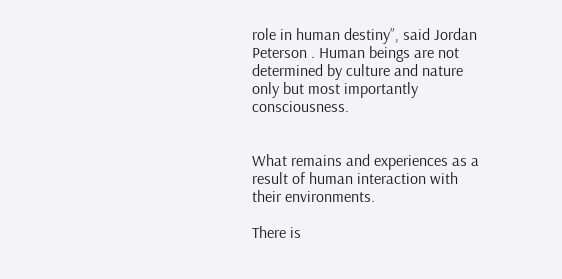role in human destiny”, said Jordan Peterson . Human beings are not determined by culture and nature only but most importantly consciousness.


What remains and experiences as a result of human interaction with their environments.

There is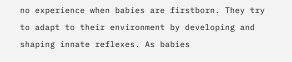no experience when babies are firstborn. They try to adapt to their environment by developing and shaping innate reflexes. As babies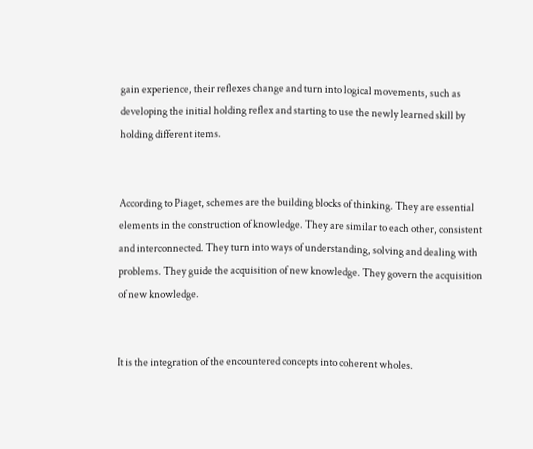gain experience, their reflexes change and turn into logical movements, such as developing the initial holding reflex and starting to use the newly learned skill by holding different items.


According to Piaget, schemes are the building blocks of thinking. They are essential elements in the construction of knowledge. They are similar to each other, consistent and interconnected. They turn into ways of understanding, solving and dealing with problems. They guide the acquisition of new knowledge. They govern the acquisition of new knowledge.


It is the integration of the encountered concepts into coherent wholes.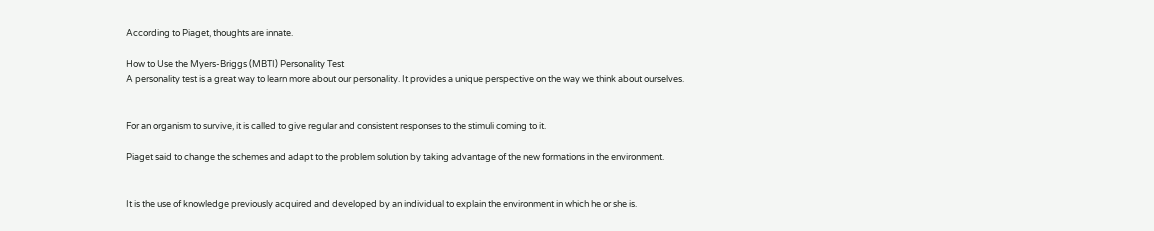According to Piaget, thoughts are innate.

How to Use the Myers-Briggs (MBTI) Personality Test
A personality test is a great way to learn more about our personality. It provides a unique perspective on the way we think about ourselves.


For an organism to survive, it is called to give regular and consistent responses to the stimuli coming to it.

Piaget said to change the schemes and adapt to the problem solution by taking advantage of the new formations in the environment.


It is the use of knowledge previously acquired and developed by an individual to explain the environment in which he or she is.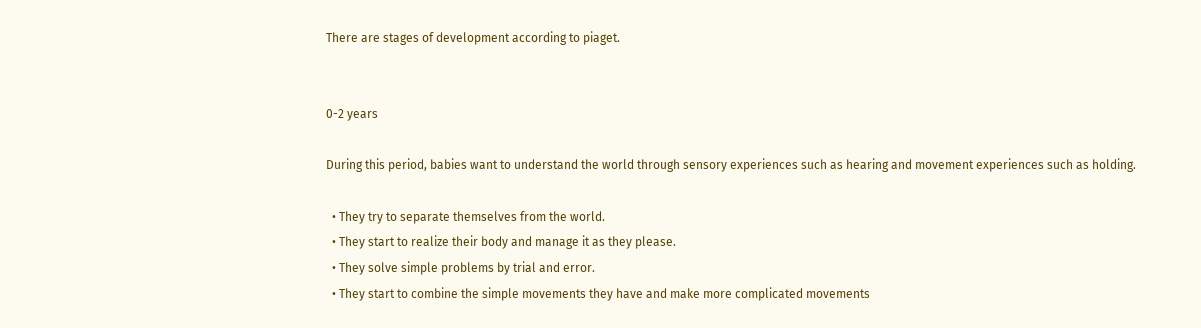There are stages of development according to piaget.


0-2 years

During this period, babies want to understand the world through sensory experiences such as hearing and movement experiences such as holding.

  • They try to separate themselves from the world.
  • They start to realize their body and manage it as they please.
  • They solve simple problems by trial and error.
  • They start to combine the simple movements they have and make more complicated movements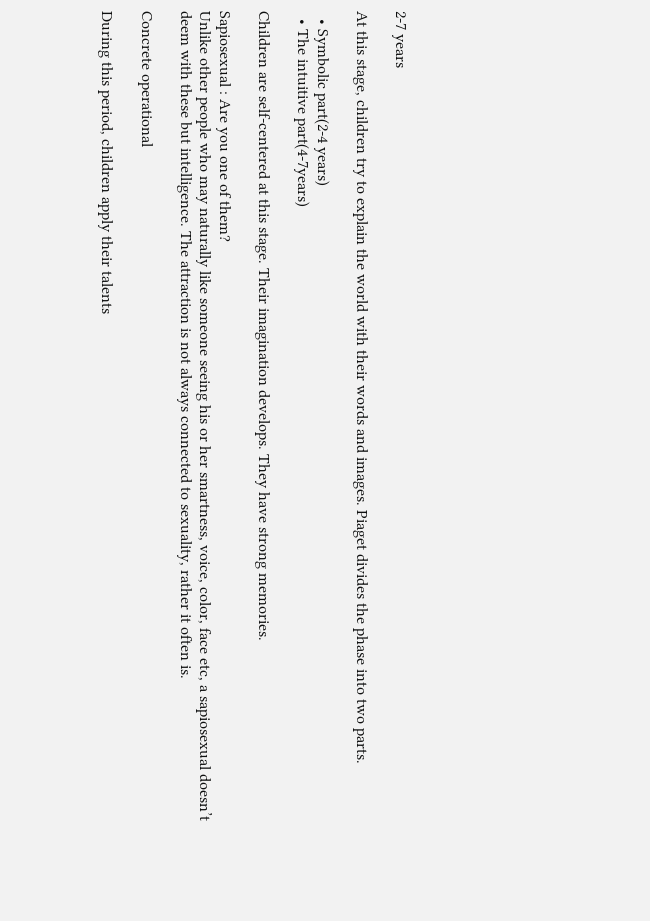2-7 years

At this stage, children try to explain the world with their words and images. Piaget divides the phase into two parts.

  • Symbolic part(2-4 years)
  • The intuitive part(4-7years)

Children are self-centered at this stage. Their imagination develops. They have strong memories.

Sapiosexual : Are you one of them?
Unlike other people who may naturally like someone seeing his or her smartness, voice, color, face etc, a sapiosexual doesn’t deem with these but intelligence. The attraction is not always connected to sexuality, rather it often is.

Concrete operational

During this period, children apply their talents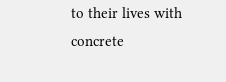to their lives with concrete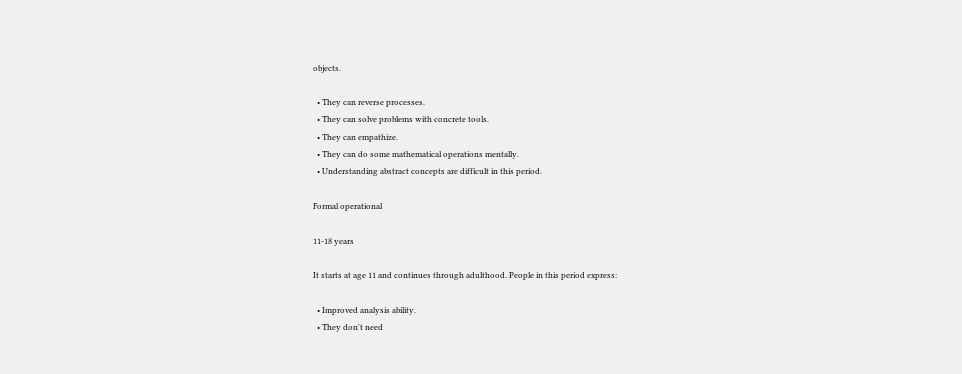objects.

  • They can reverse processes.
  • They can solve problems with concrete tools.
  • They can empathize.
  • They can do some mathematical operations mentally.
  • Understanding abstract concepts are difficult in this period.

Formal operational

11-18 years

It starts at age 11 and continues through adulthood. People in this period express:

  • Improved analysis ability.
  • They don't need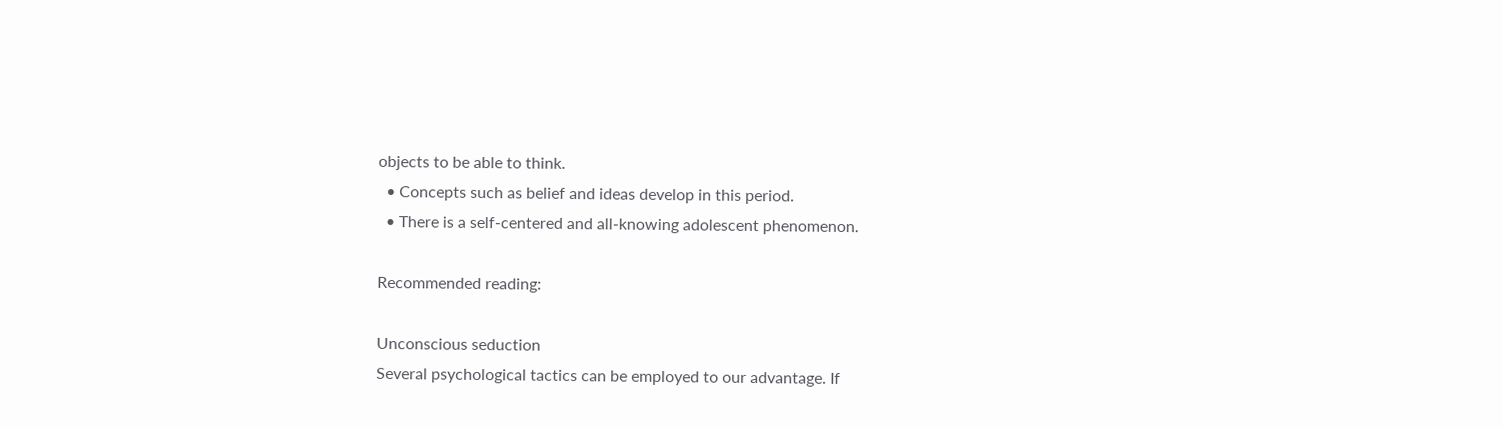objects to be able to think.
  • Concepts such as belief and ideas develop in this period.
  • There is a self-centered and all-knowing adolescent phenomenon.

Recommended reading:

Unconscious seduction
Several psychological tactics can be employed to our advantage. If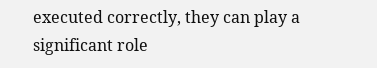executed correctly, they can play a significant role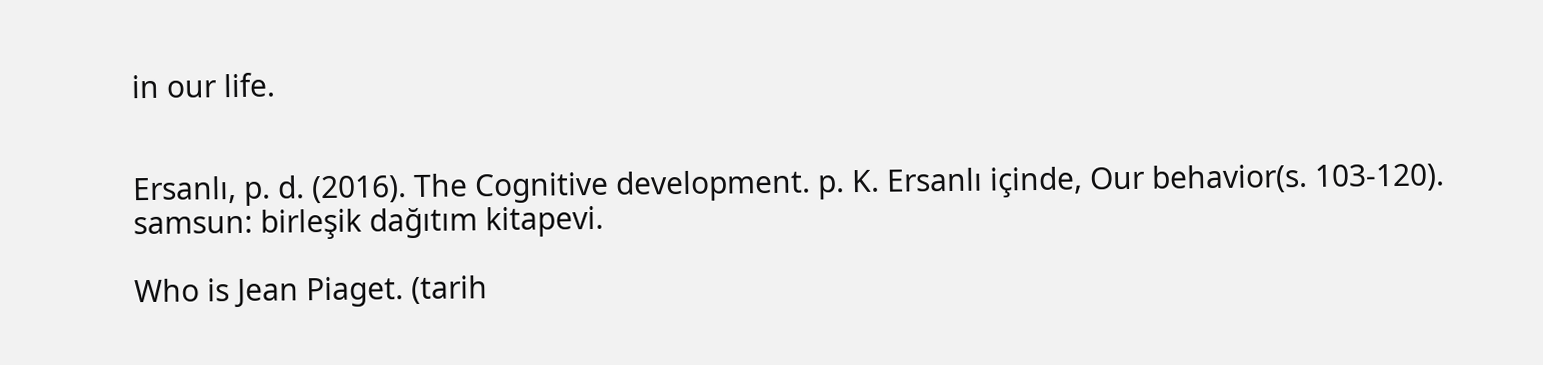in our life.


Ersanlı, p. d. (2016). The Cognitive development. p. K. Ersanlı içinde, Our behavior(s. 103-120). samsun: birleşik dağıtım kitapevi.

Who is Jean Piaget. (tarih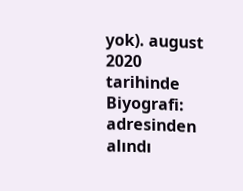yok). august 2020 tarihinde Biyografi: adresinden alındı